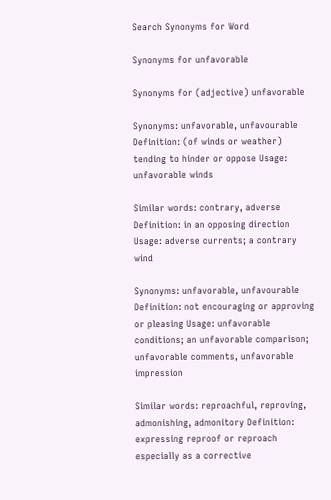Search Synonyms for Word

Synonyms for unfavorable

Synonyms for (adjective) unfavorable

Synonyms: unfavorable, unfavourable Definition: (of winds or weather) tending to hinder or oppose Usage: unfavorable winds

Similar words: contrary, adverse Definition: in an opposing direction Usage: adverse currents; a contrary wind

Synonyms: unfavorable, unfavourable Definition: not encouraging or approving or pleasing Usage: unfavorable conditions; an unfavorable comparison; unfavorable comments, unfavorable impression

Similar words: reproachful, reproving, admonishing, admonitory Definition: expressing reproof or reproach especially as a corrective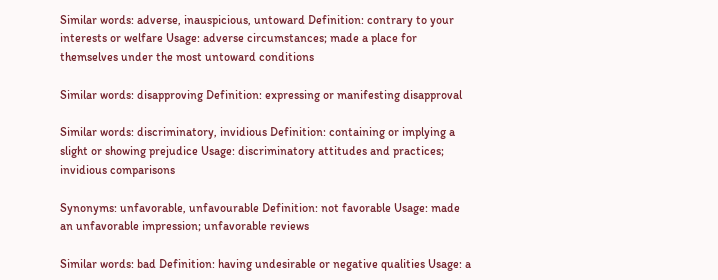Similar words: adverse, inauspicious, untoward Definition: contrary to your interests or welfare Usage: adverse circumstances; made a place for themselves under the most untoward conditions

Similar words: disapproving Definition: expressing or manifesting disapproval

Similar words: discriminatory, invidious Definition: containing or implying a slight or showing prejudice Usage: discriminatory attitudes and practices; invidious comparisons

Synonyms: unfavorable, unfavourable Definition: not favorable Usage: made an unfavorable impression; unfavorable reviews

Similar words: bad Definition: having undesirable or negative qualities Usage: a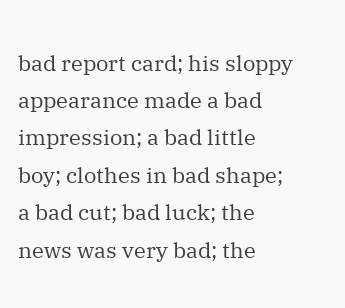bad report card; his sloppy appearance made a bad impression; a bad little boy; clothes in bad shape; a bad cut; bad luck; the news was very bad; the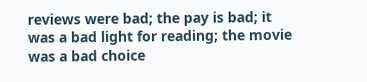reviews were bad; the pay is bad; it was a bad light for reading; the movie was a bad choice